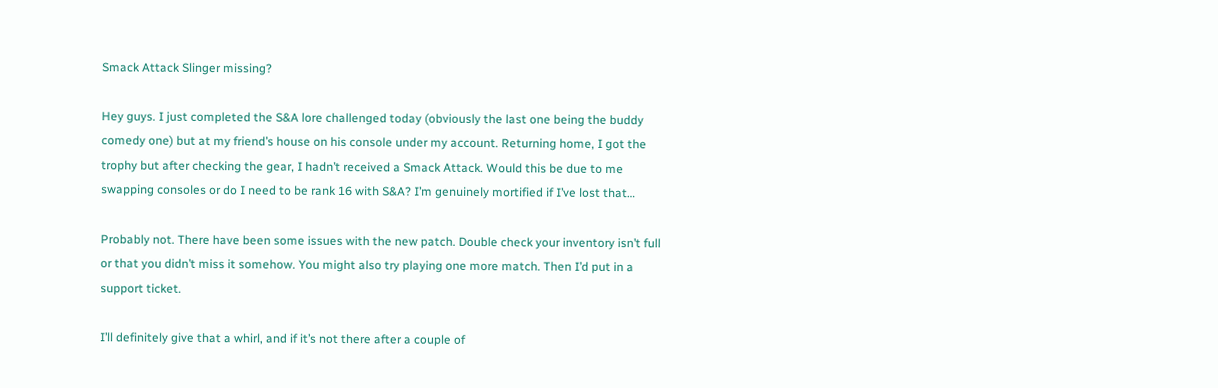Smack Attack Slinger missing?

Hey guys. I just completed the S&A lore challenged today (obviously the last one being the buddy comedy one) but at my friend’s house on his console under my account. Returning home, I got the trophy but after checking the gear, I hadn’t received a Smack Attack. Would this be due to me swapping consoles or do I need to be rank 16 with S&A? I’m genuinely mortified if I’ve lost that…

Probably not. There have been some issues with the new patch. Double check your inventory isn’t full or that you didn’t miss it somehow. You might also try playing one more match. Then I’d put in a support ticket.

I’ll definitely give that a whirl, and if it’s not there after a couple of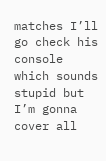matches I’ll go check his console which sounds stupid but I’m gonna cover all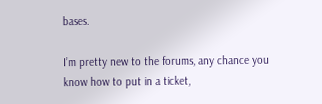bases.

I’m pretty new to the forums, any chance you know how to put in a ticket,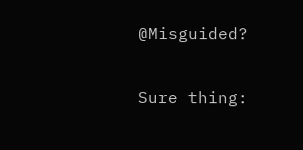@Misguided?

Sure thing: